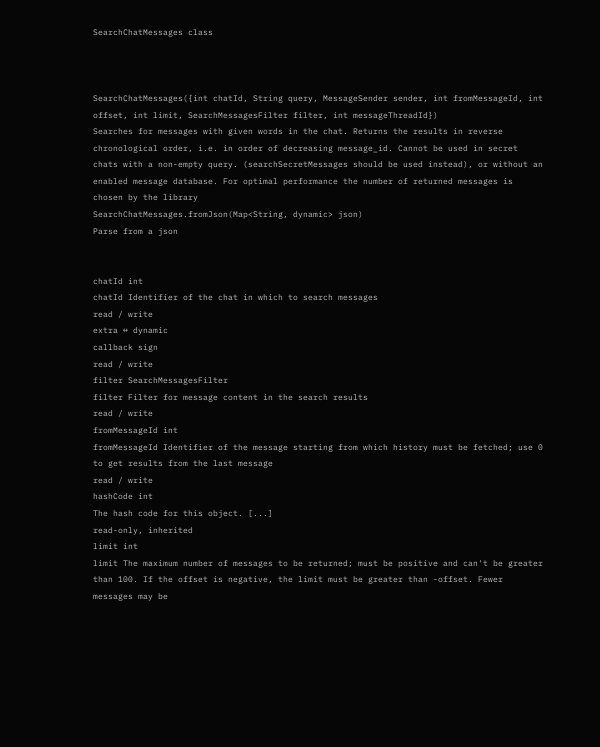SearchChatMessages class



SearchChatMessages({int chatId, String query, MessageSender sender, int fromMessageId, int offset, int limit, SearchMessagesFilter filter, int messageThreadId})
Searches for messages with given words in the chat. Returns the results in reverse chronological order, i.e. in order of decreasing message_id. Cannot be used in secret chats with a non-empty query. (searchSecretMessages should be used instead), or without an enabled message database. For optimal performance the number of returned messages is chosen by the library
SearchChatMessages.fromJson(Map<String, dynamic> json)
Parse from a json


chatId int
chatId Identifier of the chat in which to search messages
read / write
extra ↔ dynamic
callback sign
read / write
filter SearchMessagesFilter
filter Filter for message content in the search results
read / write
fromMessageId int
fromMessageId Identifier of the message starting from which history must be fetched; use 0 to get results from the last message
read / write
hashCode int
The hash code for this object. [...]
read-only, inherited
limit int
limit The maximum number of messages to be returned; must be positive and can't be greater than 100. If the offset is negative, the limit must be greater than -offset. Fewer messages may be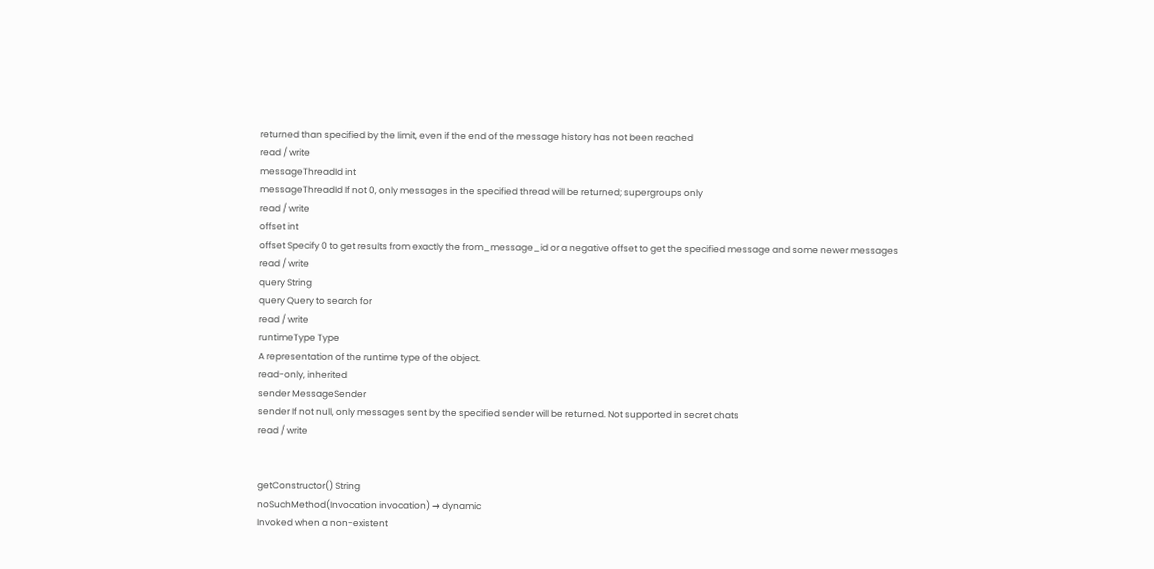returned than specified by the limit, even if the end of the message history has not been reached
read / write
messageThreadId int
messageThreadId If not 0, only messages in the specified thread will be returned; supergroups only
read / write
offset int
offset Specify 0 to get results from exactly the from_message_id or a negative offset to get the specified message and some newer messages
read / write
query String
query Query to search for
read / write
runtimeType Type
A representation of the runtime type of the object.
read-only, inherited
sender MessageSender
sender If not null, only messages sent by the specified sender will be returned. Not supported in secret chats
read / write


getConstructor() String
noSuchMethod(Invocation invocation) → dynamic
Invoked when a non-existent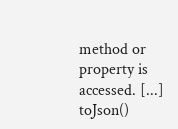method or property is accessed. [...]
toJson()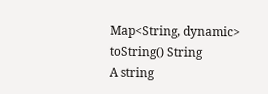Map<String, dynamic>
toString() String
A string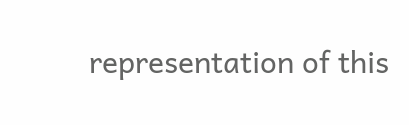representation of this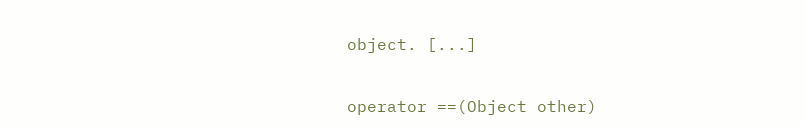object. [...]


operator ==(Object other)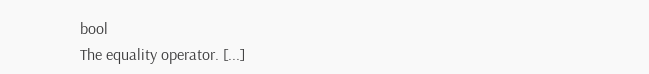bool
The equality operator. [...]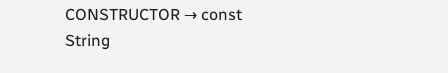CONSTRUCTOR → const String